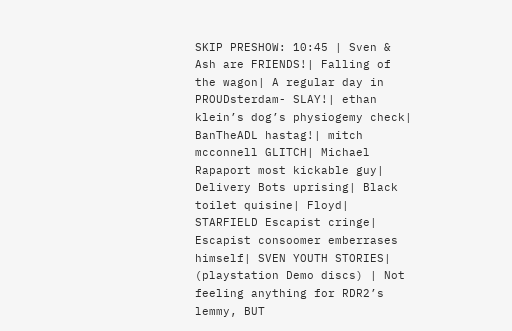SKIP PRESHOW: 10:45 | Sven & Ash are FRIENDS!| Falling of the wagon| A regular day in PROUDsterdam- SLAY!| ethan klein’s dog’s physiogemy check| BanTheADL hastag!| mitch mcconnell GLITCH| Michael Rapaport most kickable guy| Delivery Bots uprising| Black toilet quisine| Floyd| STARFIELD Escapist cringe| Escapist consoomer emberrases himself| SVEN YOUTH STORIES| (playstation Demo discs) | Not feeling anything for RDR2’s lemmy, BUT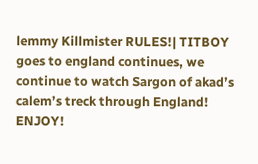lemmy Killmister RULES!| TITBOY goes to england continues, we continue to watch Sargon of akad’s calem’s treck through England! ENJOY!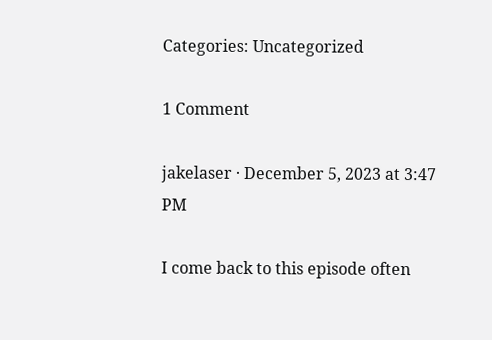Categories: Uncategorized

1 Comment

jakelaser · December 5, 2023 at 3:47 PM

I come back to this episode often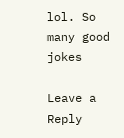lol. So many good jokes

Leave a Reply